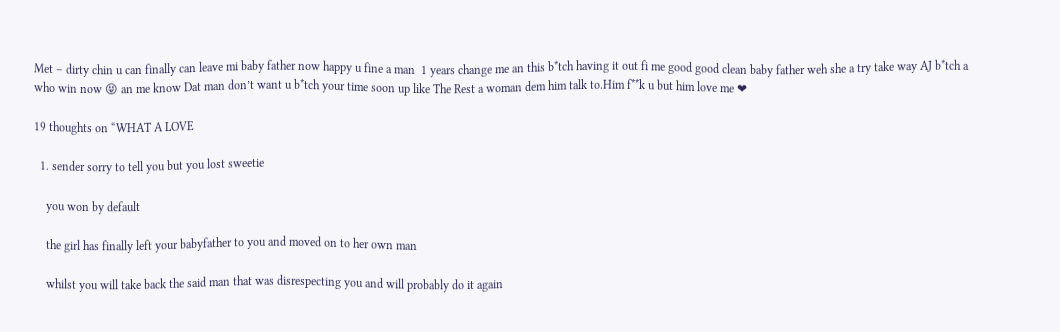Met – dirty chin u can finally can leave mi baby father now happy u fine a man  1 years change me an this b*tch having it out fi me good good clean baby father weh she a try take way AJ b*tch a who win now 😝 an me know Dat man don’t want u b*tch your time soon up like The Rest a woman dem him talk to.Him f**k u but him love me ❤

19 thoughts on “WHAT A LOVE

  1. sender sorry to tell you but you lost sweetie

    you won by default

    the girl has finally left your babyfather to you and moved on to her own man

    whilst you will take back the said man that was disrespecting you and will probably do it again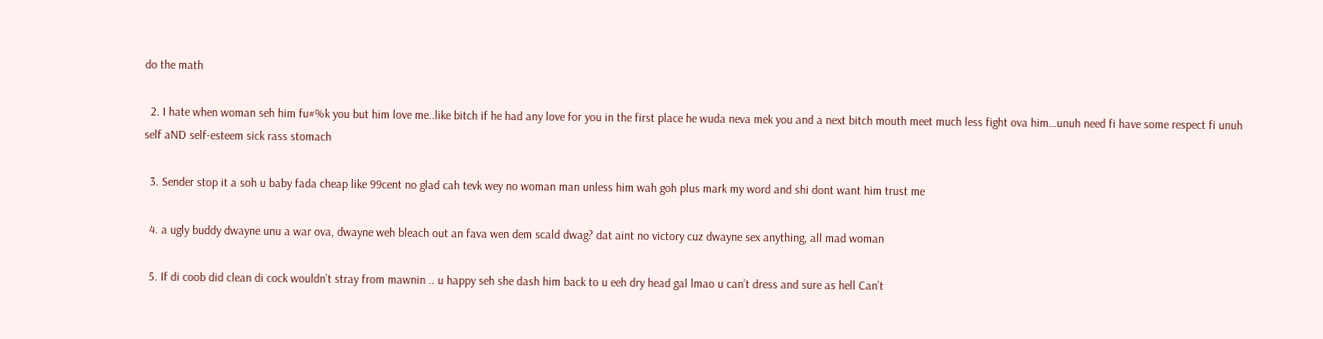do the math

  2. I hate when woman seh him fu#%k you but him love me..like bitch if he had any love for you in the first place he wuda neva mek you and a next bitch mouth meet much less fight ova him…unuh need fi have some respect fi unuh self aND self-esteem sick rass stomach

  3. Sender stop it a soh u baby fada cheap like 99cent no glad cah tevk wey no woman man unless him wah goh plus mark my word and shi dont want him trust me

  4. a ugly buddy dwayne unu a war ova, dwayne weh bleach out an fava wen dem scald dwag? dat aint no victory cuz dwayne sex anything, all mad woman

  5. If di coob did clean di cock wouldn’t stray from mawnin .. u happy seh she dash him back to u eeh dry head gal lmao u can’t dress and sure as hell Can’t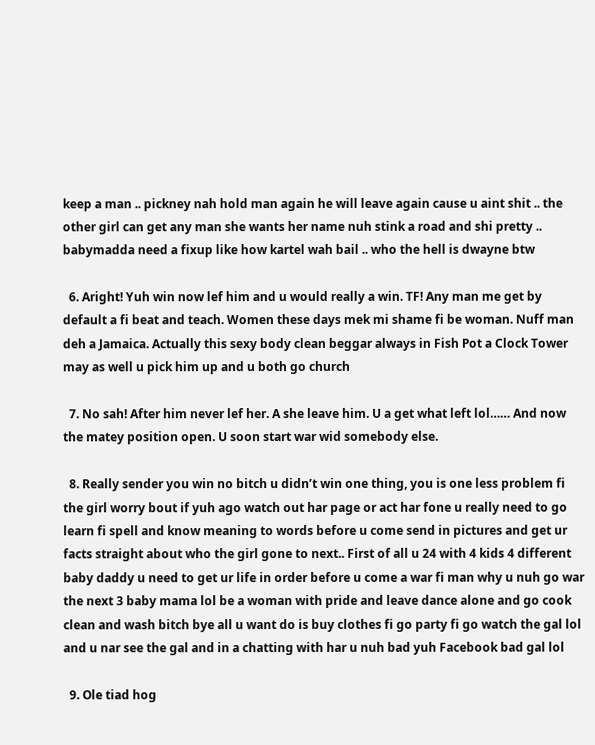keep a man .. pickney nah hold man again he will leave again cause u aint shit .. the other girl can get any man she wants her name nuh stink a road and shi pretty .. babymadda need a fixup like how kartel wah bail .. who the hell is dwayne btw

  6. Aright! Yuh win now lef him and u would really a win. TF! Any man me get by default a fi beat and teach. Women these days mek mi shame fi be woman. Nuff man deh a Jamaica. Actually this sexy body clean beggar always in Fish Pot a Clock Tower may as well u pick him up and u both go church

  7. No sah! After him never lef her. A she leave him. U a get what left lol…… And now the matey position open. U soon start war wid somebody else.

  8. Really sender you win no bitch u didn’t win one thing, you is one less problem fi the girl worry bout if yuh ago watch out har page or act har fone u really need to go learn fi spell and know meaning to words before u come send in pictures and get ur facts straight about who the girl gone to next.. First of all u 24 with 4 kids 4 different baby daddy u need to get ur life in order before u come a war fi man why u nuh go war the next 3 baby mama lol be a woman with pride and leave dance alone and go cook clean and wash bitch bye all u want do is buy clothes fi go party fi go watch the gal lol and u nar see the gal and in a chatting with har u nuh bad yuh Facebook bad gal lol

  9. Ole tiad hog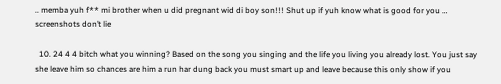.. memba yuh f** mi brother when u did pregnant wid di boy son!!! Shut up if yuh know what is good for you … screenshots don’t lie

  10. 24 4 4 bitch what you winning? Based on the song you singing and the life you living you already lost. You just say she leave him so chances are him a run har dung back you must smart up and leave because this only show if you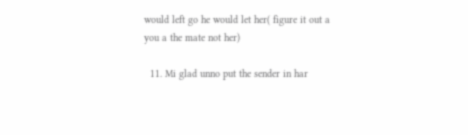would left go he would let her( figure it out a you a the mate not her)

  11. Mi glad unno put the sender in har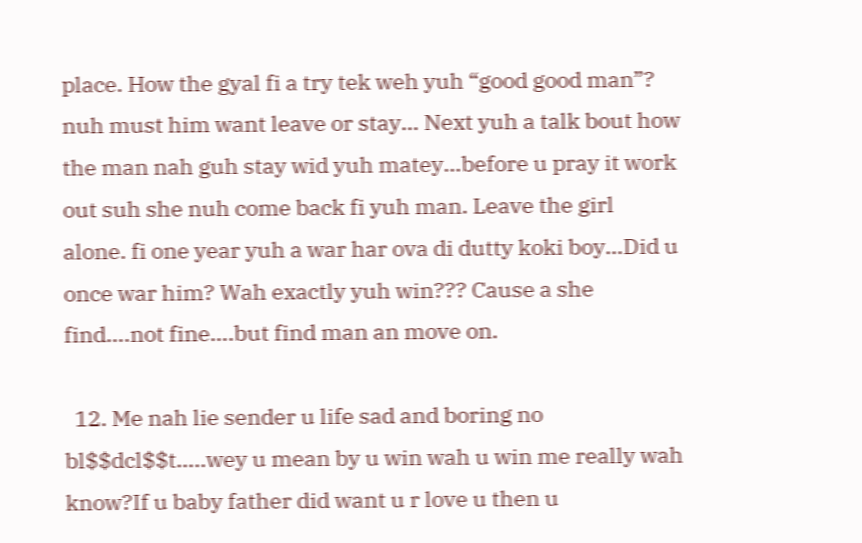place. How the gyal fi a try tek weh yuh “good good man”? nuh must him want leave or stay… Next yuh a talk bout how the man nah guh stay wid yuh matey…before u pray it work out suh she nuh come back fi yuh man. Leave the girl alone. fi one year yuh a war har ova di dutty koki boy…Did u once war him? Wah exactly yuh win??? Cause a she find….not fine….but find man an move on.

  12. Me nah lie sender u life sad and boring no bl$$dcl$$t…..wey u mean by u win wah u win me really wah know?If u baby father did want u r love u then u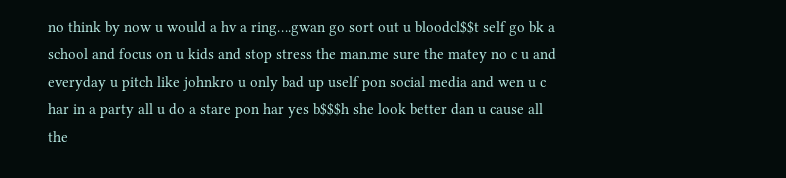no think by now u would a hv a ring….gwan go sort out u bloodcl$$t self go bk a school and focus on u kids and stop stress the man.me sure the matey no c u and everyday u pitch like johnkro u only bad up uself pon social media and wen u c har in a party all u do a stare pon har yes b$$$h she look better dan u cause all the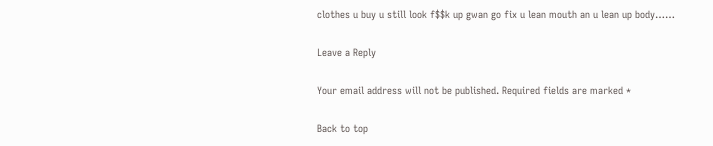clothes u buy u still look f$$k up gwan go fix u lean mouth an u lean up body……

Leave a Reply

Your email address will not be published. Required fields are marked *

Back to top